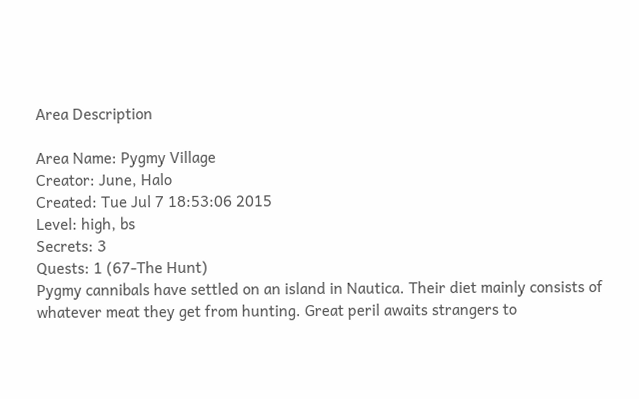Area Description

Area Name: Pygmy Village
Creator: June, Halo
Created: Tue Jul 7 18:53:06 2015
Level: high, bs
Secrets: 3
Quests: 1 (67-The Hunt)
Pygmy cannibals have settled on an island in Nautica. Their diet mainly consists of whatever meat they get from hunting. Great peril awaits strangers to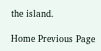the island.

Home Previous Page